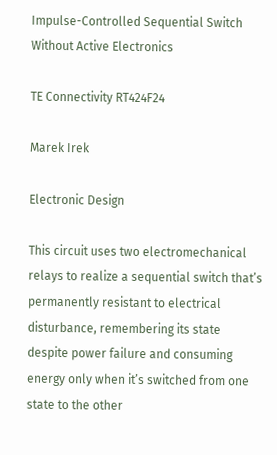Impulse-Controlled Sequential Switch Without Active Electronics

TE Connectivity RT424F24

Marek Irek

Electronic Design

This circuit uses two electromechanical relays to realize a sequential switch that’s permanently resistant to electrical disturbance, remembering its state despite power failure and consuming energy only when it’s switched from one state to the other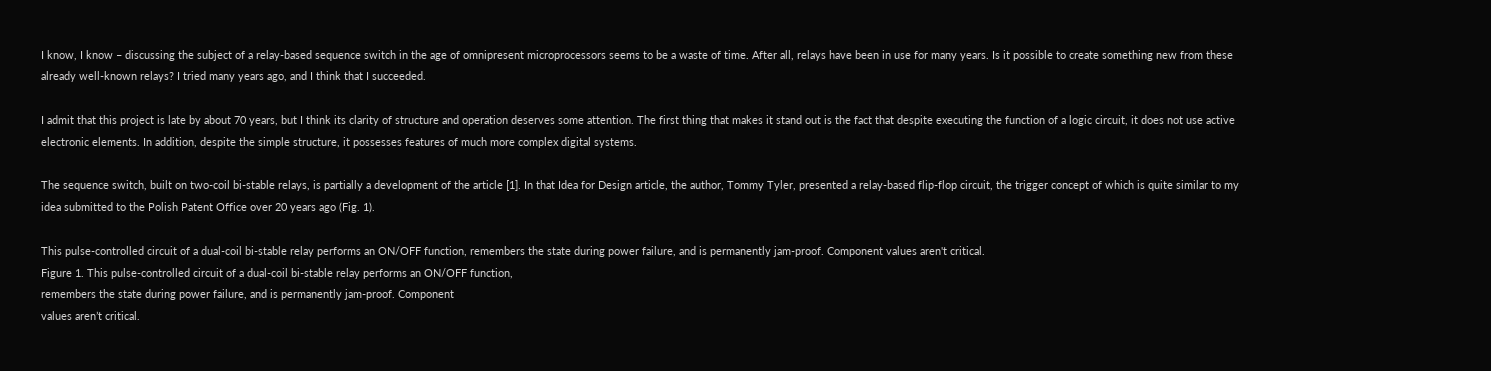I know, I know – discussing the subject of a relay-based sequence switch in the age of omnipresent microprocessors seems to be a waste of time. After all, relays have been in use for many years. Is it possible to create something new from these already well-known relays? I tried many years ago, and I think that I succeeded.

I admit that this project is late by about 70 years, but I think its clarity of structure and operation deserves some attention. The first thing that makes it stand out is the fact that despite executing the function of a logic circuit, it does not use active electronic elements. In addition, despite the simple structure, it possesses features of much more complex digital systems.

The sequence switch, built on two-coil bi-stable relays, is partially a development of the article [1]. In that Idea for Design article, the author, Tommy Tyler, presented a relay-based flip-flop circuit, the trigger concept of which is quite similar to my idea submitted to the Polish Patent Office over 20 years ago (Fig. 1).

This pulse-controlled circuit of a dual-coil bi-stable relay performs an ON/OFF function, remembers the state during power failure, and is permanently jam-proof. Component values aren't critical.
Figure 1. This pulse-controlled circuit of a dual-coil bi-stable relay performs an ON/OFF function,
remembers the state during power failure, and is permanently jam-proof. Component
values aren’t critical.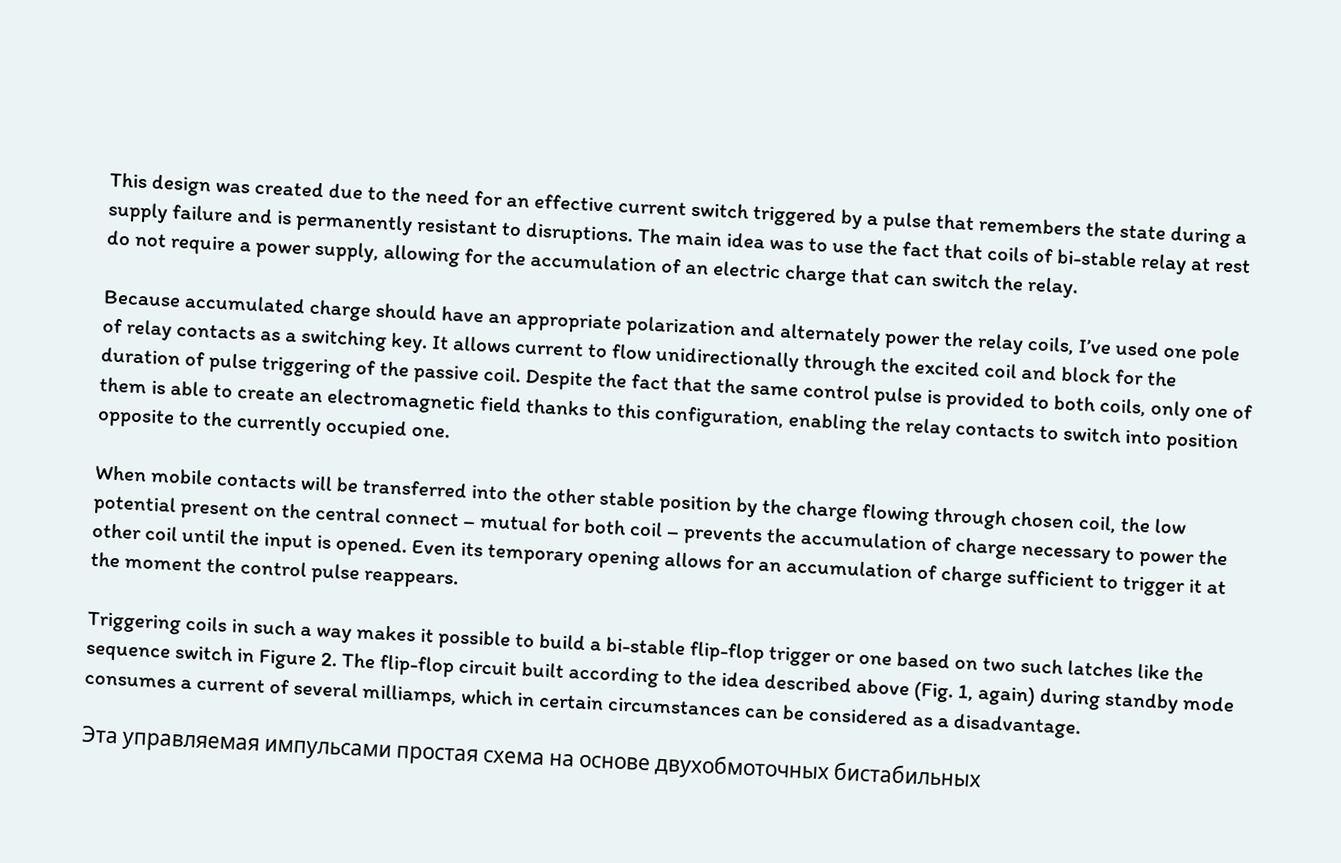This design was created due to the need for an effective current switch triggered by a pulse that remembers the state during a supply failure and is permanently resistant to disruptions. The main idea was to use the fact that coils of bi-stable relay at rest do not require a power supply, allowing for the accumulation of an electric charge that can switch the relay.

Because accumulated charge should have an appropriate polarization and alternately power the relay coils, I’ve used one pole of relay contacts as a switching key. It allows current to flow unidirectionally through the excited coil and block for the duration of pulse triggering of the passive coil. Despite the fact that the same control pulse is provided to both coils, only one of them is able to create an electromagnetic field thanks to this configuration, enabling the relay contacts to switch into position opposite to the currently occupied one.

When mobile contacts will be transferred into the other stable position by the charge flowing through chosen coil, the low potential present on the central connect – mutual for both coil – prevents the accumulation of charge necessary to power the other coil until the input is opened. Even its temporary opening allows for an accumulation of charge sufficient to trigger it at the moment the control pulse reappears.

Triggering coils in such a way makes it possible to build a bi-stable flip-flop trigger or one based on two such latches like the sequence switch in Figure 2. The flip-flop circuit built according to the idea described above (Fig. 1, again) during standby mode consumes a current of several milliamps, which in certain circumstances can be considered as a disadvantage.

Эта управляемая импульсами простая схема на основе двухобмоточных бистабильных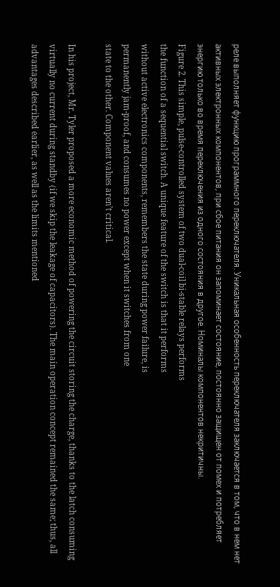реле выполняет функцию программного переключателя. Уникальная особенность переключателя заключается в том, что в нем нет активных электронных компонентов, при сбое питания он запоминает состояние, постоянно защищен от помех и потребляет энергию только во время переключения из одного состояния в другое. Номиналы компонентов некритичны.
Figure 2. This simple, pulse-controlled system of two dual-coil bi-stable relays performs
the function of a sequential switch. A unique feature of the switch is that it performs
without active electronics components, remembers the state during power failure, is
permanently jam-proof, and consumes no power except when it switches from one
state to the other. Component values aren’t critical.

In his project, Mr. Tyler proposed a more economic method of powering the circuit storing the charge, thanks to the latch consuming virtually no current during standby (if we skip the leakage of capacitors). The main operation concept remained the same; thus, all advantages described earlier, as well as the limits mentioned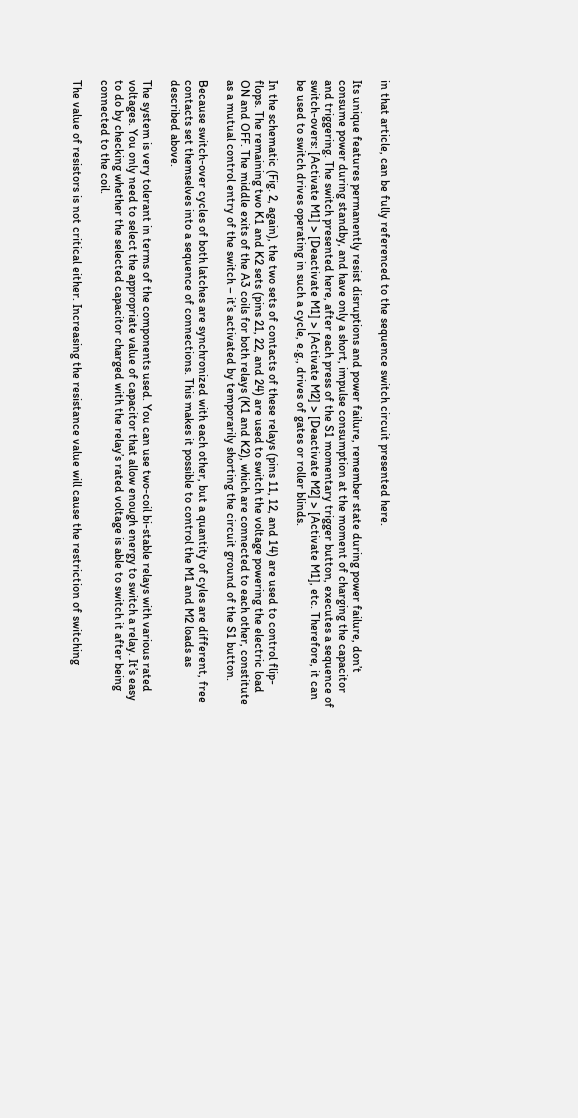in that article, can be fully referenced to the sequence switch circuit presented here.

Its unique features permanently resist disruptions and power failure, remember state during power failure, don’t consume power during standby, and have only a short, impulse consumption at the moment of charging the capacitor and triggering. The switch presented here, after each press of the S1 momentary trigger button, executes a sequence of switch-overs: [Activate M1] > [Deactivate M1] > [Activate M2] > [Deactivate M2] > [Activate M1], etc. Therefore, it can be used to switch drives operating in such a cycle, e.g., drives of gates or roller blinds.

In the schematic (Fig. 2, again), the two sets of contacts of these relays (pins 11, 12, and 14) are used to control flip-flops. The remaining two K1 and K2 sets (pins 21, 22, and 24) are used to switch the voltage powering the electric load ON and OFF. The middle exits of the A3 coils for both relays (K1 and K2), which are connected to each other, constitute as a mutual control entry of the switch – it’s activated by temporarily shorting the circuit ground of the S1 button.

Because switch-over cycles of both latches are synchronized with each other, but a quantity of cyles are different, free contacts set themselves into a sequence of connections. This makes it possible to control the M1 and M2 loads as described above.

The system is very tolerant in terms of the components used. You can use two-coil bi-stable relays with various rated voltages. You only need to select the appropriate value of capacitor that allow enough energy to switch a relay. It’s easy to do by checking whether the selected capacitor charged with the relay’s rated voltage is able to switch it after being connected to the coil.

The value of resistors is not critical either. Increasing the resistance value will cause the restriction of switching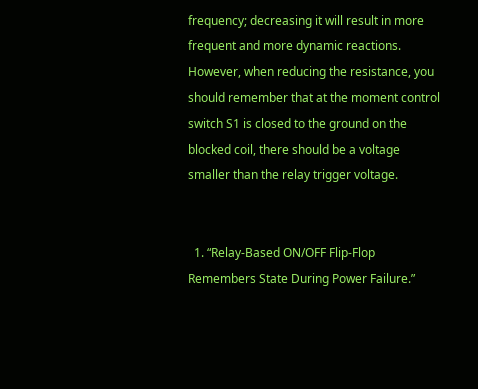frequency; decreasing it will result in more frequent and more dynamic reactions. However, when reducing the resistance, you should remember that at the moment control switch S1 is closed to the ground on the blocked coil, there should be a voltage smaller than the relay trigger voltage.


  1. “Relay-Based ON/OFF Flip-Flop Remembers State During Power Failure.”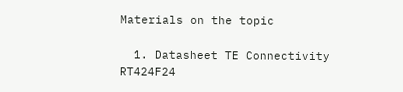Materials on the topic

  1. Datasheet TE Connectivity RT424F24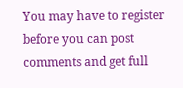You may have to register before you can post comments and get full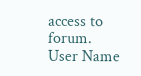access to forum.
User Name